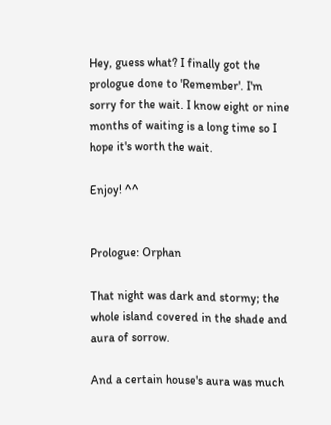Hey, guess what? I finally got the prologue done to 'Remember'. I'm sorry for the wait. I know eight or nine months of waiting is a long time so I hope it's worth the wait.

Enjoy! ^^


Prologue: Orphan

That night was dark and stormy; the whole island covered in the shade and aura of sorrow.

And a certain house's aura was much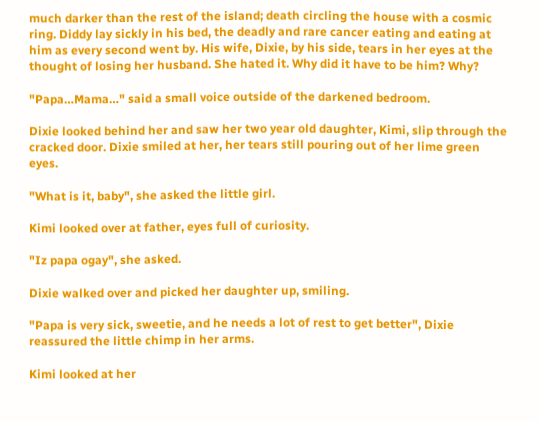much darker than the rest of the island; death circling the house with a cosmic ring. Diddy lay sickly in his bed, the deadly and rare cancer eating and eating at him as every second went by. His wife, Dixie, by his side, tears in her eyes at the thought of losing her husband. She hated it. Why did it have to be him? Why?

"Papa…Mama…" said a small voice outside of the darkened bedroom.

Dixie looked behind her and saw her two year old daughter, Kimi, slip through the cracked door. Dixie smiled at her, her tears still pouring out of her lime green eyes.

"What is it, baby", she asked the little girl.

Kimi looked over at father, eyes full of curiosity.

"Iz papa ogay", she asked.

Dixie walked over and picked her daughter up, smiling.

"Papa is very sick, sweetie, and he needs a lot of rest to get better", Dixie reassured the little chimp in her arms.

Kimi looked at her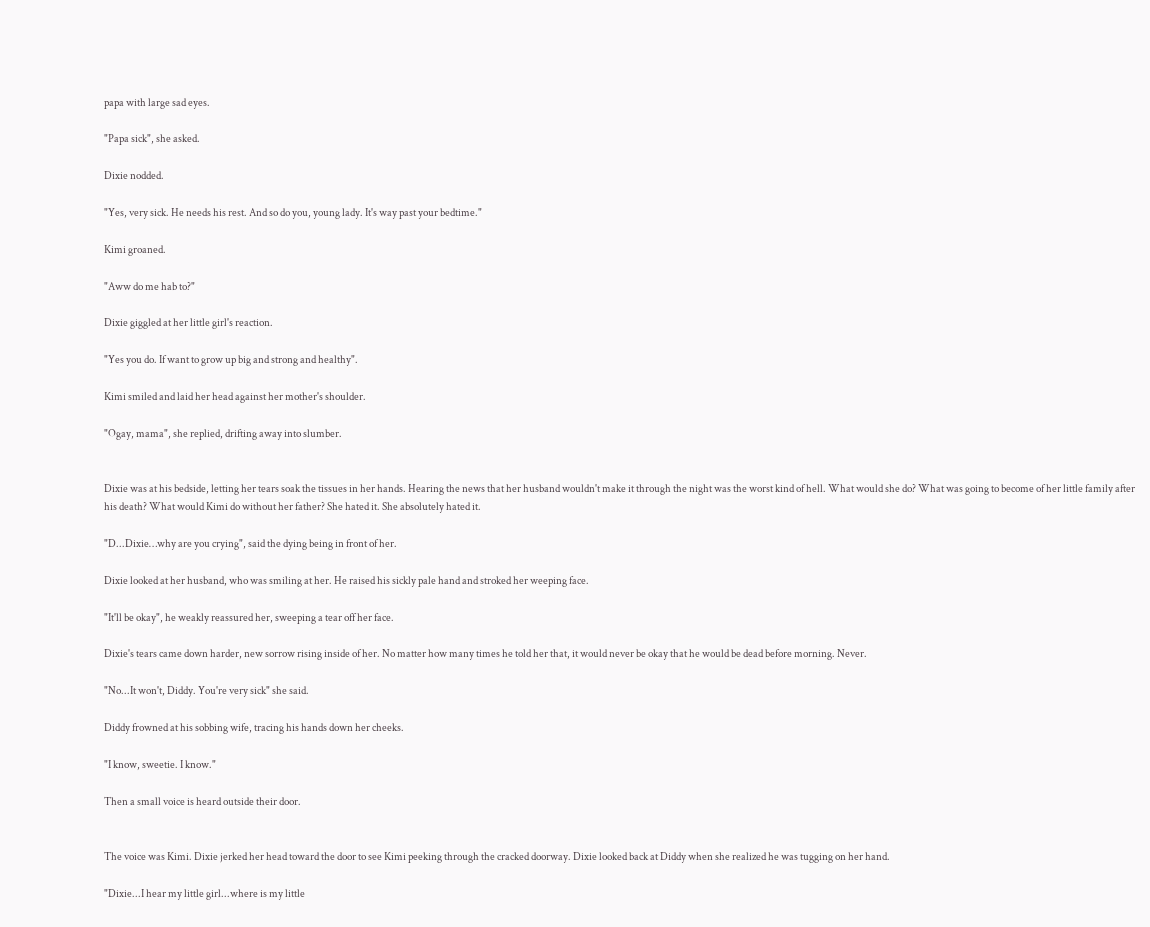papa with large sad eyes.

"Papa sick", she asked.

Dixie nodded.

"Yes, very sick. He needs his rest. And so do you, young lady. It's way past your bedtime."

Kimi groaned.

"Aww do me hab to?"

Dixie giggled at her little girl's reaction.

"Yes you do. If want to grow up big and strong and healthy".

Kimi smiled and laid her head against her mother's shoulder.

"Ogay, mama", she replied, drifting away into slumber.


Dixie was at his bedside, letting her tears soak the tissues in her hands. Hearing the news that her husband wouldn't make it through the night was the worst kind of hell. What would she do? What was going to become of her little family after his death? What would Kimi do without her father? She hated it. She absolutely hated it.

"D...Dixie…why are you crying", said the dying being in front of her.

Dixie looked at her husband, who was smiling at her. He raised his sickly pale hand and stroked her weeping face.

"It'll be okay", he weakly reassured her, sweeping a tear off her face.

Dixie's tears came down harder, new sorrow rising inside of her. No matter how many times he told her that, it would never be okay that he would be dead before morning. Never.

"No...It won't, Diddy. You're very sick" she said.

Diddy frowned at his sobbing wife, tracing his hands down her cheeks.

"I know, sweetie. I know."

Then a small voice is heard outside their door.


The voice was Kimi. Dixie jerked her head toward the door to see Kimi peeking through the cracked doorway. Dixie looked back at Diddy when she realized he was tugging on her hand.

"Dixie...I hear my little girl...where is my little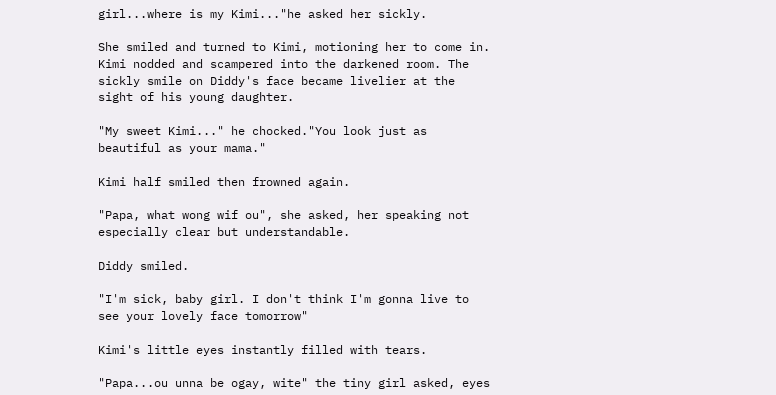girl...where is my Kimi..."he asked her sickly.

She smiled and turned to Kimi, motioning her to come in. Kimi nodded and scampered into the darkened room. The sickly smile on Diddy's face became livelier at the sight of his young daughter.

"My sweet Kimi..." he chocked."You look just as beautiful as your mama."

Kimi half smiled then frowned again.

"Papa, what wong wif ou", she asked, her speaking not especially clear but understandable.

Diddy smiled.

"I'm sick, baby girl. I don't think I'm gonna live to see your lovely face tomorrow"

Kimi's little eyes instantly filled with tears.

"Papa...ou unna be ogay, wite" the tiny girl asked, eyes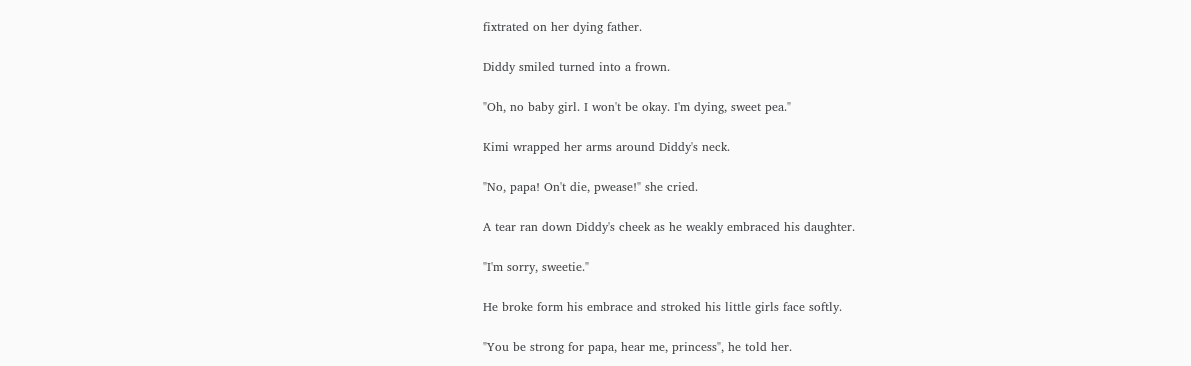fixtrated on her dying father.

Diddy smiled turned into a frown.

"Oh, no baby girl. I won't be okay. I'm dying, sweet pea."

Kimi wrapped her arms around Diddy's neck.

"No, papa! On't die, pwease!" she cried.

A tear ran down Diddy's cheek as he weakly embraced his daughter.

"I'm sorry, sweetie."

He broke form his embrace and stroked his little girls face softly.

"You be strong for papa, hear me, princess", he told her.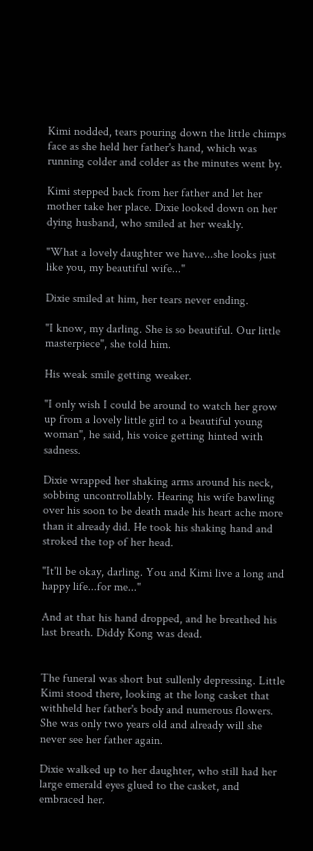Kimi nodded, tears pouring down the little chimps face as she held her father's hand, which was running colder and colder as the minutes went by.

Kimi stepped back from her father and let her mother take her place. Dixie looked down on her dying husband, who smiled at her weakly.

"What a lovely daughter we have...she looks just like you, my beautiful wife..."

Dixie smiled at him, her tears never ending.

"I know, my darling. She is so beautiful. Our little masterpiece", she told him.

His weak smile getting weaker.

"I only wish I could be around to watch her grow up from a lovely little girl to a beautiful young woman", he said, his voice getting hinted with sadness.

Dixie wrapped her shaking arms around his neck, sobbing uncontrollably. Hearing his wife bawling over his soon to be death made his heart ache more than it already did. He took his shaking hand and stroked the top of her head.

"It'll be okay, darling. You and Kimi live a long and happy life...for me..."

And at that his hand dropped, and he breathed his last breath. Diddy Kong was dead.


The funeral was short but sullenly depressing. Little Kimi stood there, looking at the long casket that withheld her father's body and numerous flowers. She was only two years old and already will she never see her father again.

Dixie walked up to her daughter, who still had her large emerald eyes glued to the casket, and embraced her.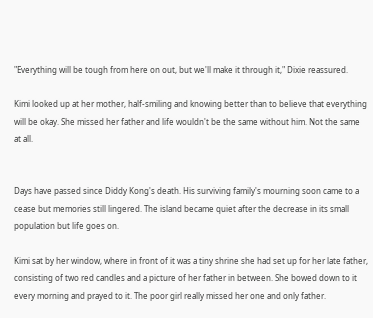"Everything will be tough from here on out, but we'll make it through it," Dixie reassured.

Kimi looked up at her mother, half-smiling and knowing better than to believe that everything will be okay. She missed her father and life wouldn't be the same without him. Not the same at all.


Days have passed since Diddy Kong's death. His surviving family's mourning soon came to a cease but memories still lingered. The island became quiet after the decrease in its small population but life goes on.

Kimi sat by her window, where in front of it was a tiny shrine she had set up for her late father, consisting of two red candles and a picture of her father in between. She bowed down to it every morning and prayed to it. The poor girl really missed her one and only father.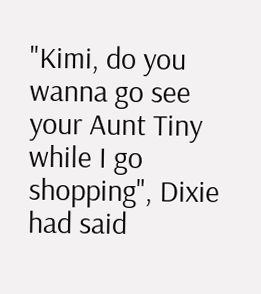"Kimi, do you wanna go see your Aunt Tiny while I go shopping", Dixie had said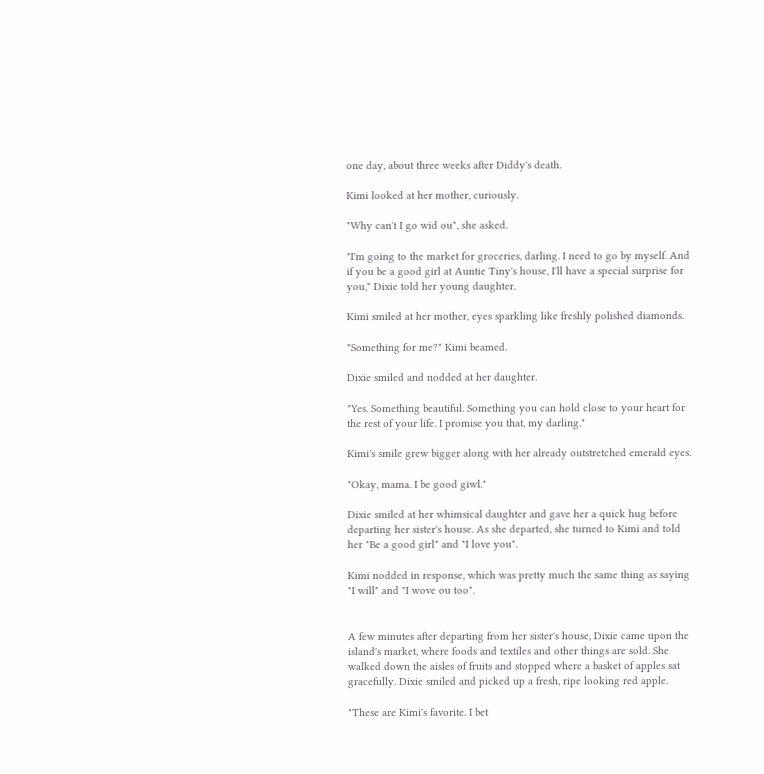one day, about three weeks after Diddy's death.

Kimi looked at her mother, curiously.

"Why can't I go wid ou", she asked.

"I'm going to the market for groceries, darling. I need to go by myself. And if you be a good girl at Auntie Tiny's house, I'll have a special surprise for you," Dixie told her young daughter.

Kimi smiled at her mother, eyes sparkling like freshly polished diamonds.

"Something for me?" Kimi beamed.

Dixie smiled and nodded at her daughter.

"Yes. Something beautiful. Something you can hold close to your heart for the rest of your life. I promise you that, my darling."

Kimi's smile grew bigger along with her already outstretched emerald eyes.

"Okay, mama. I be good giwl."

Dixie smiled at her whimsical daughter and gave her a quick hug before departing her sister's house. As she departed, she turned to Kimi and told her "Be a good girl" and "I love you".

Kimi nodded in response, which was pretty much the same thing as saying "I will" and "I wove ou too".


A few minutes after departing from her sister's house, Dixie came upon the island's market, where foods and textiles and other things are sold. She walked down the aisles of fruits and stopped where a basket of apples sat gracefully. Dixie smiled and picked up a fresh, ripe looking red apple.

"These are Kimi's favorite. I bet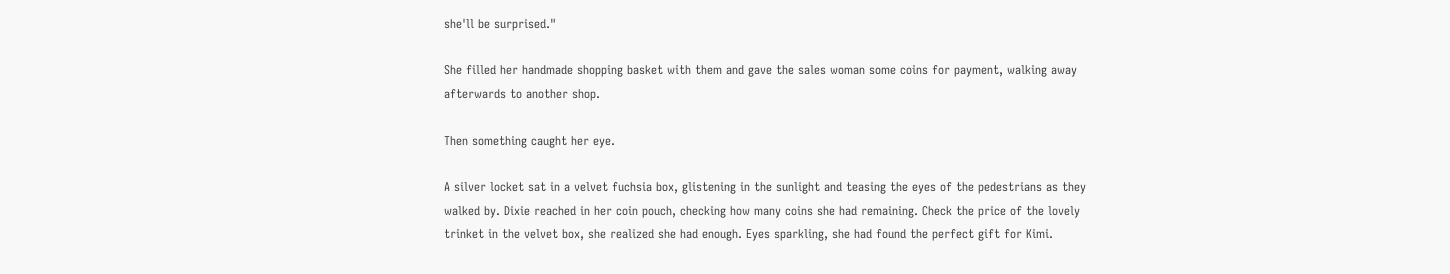she'll be surprised."

She filled her handmade shopping basket with them and gave the sales woman some coins for payment, walking away afterwards to another shop.

Then something caught her eye.

A silver locket sat in a velvet fuchsia box, glistening in the sunlight and teasing the eyes of the pedestrians as they walked by. Dixie reached in her coin pouch, checking how many coins she had remaining. Check the price of the lovely trinket in the velvet box, she realized she had enough. Eyes sparkling, she had found the perfect gift for Kimi.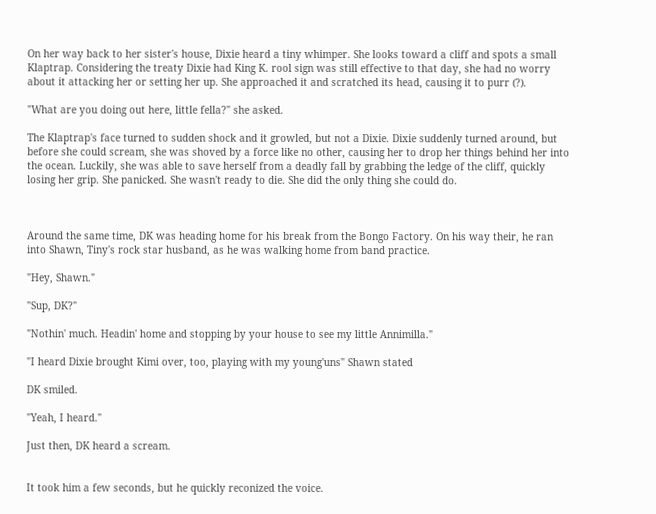On her way back to her sister's house, Dixie heard a tiny whimper. She looks toward a cliff and spots a small Klaptrap. Considering the treaty Dixie had King K. rool sign was still effective to that day, she had no worry about it attacking her or setting her up. She approached it and scratched its head, causing it to purr (?).

"What are you doing out here, little fella?" she asked.

The Klaptrap's face turned to sudden shock and it growled, but not a Dixie. Dixie suddenly turned around, but before she could scream, she was shoved by a force like no other, causing her to drop her things behind her into the ocean. Luckily, she was able to save herself from a deadly fall by grabbing the ledge of the cliff, quickly losing her grip. She panicked. She wasn't ready to die. She did the only thing she could do.



Around the same time, DK was heading home for his break from the Bongo Factory. On his way their, he ran into Shawn, Tiny's rock star husband, as he was walking home from band practice.

"Hey, Shawn."

"Sup, DK?"

"Nothin' much. Headin' home and stopping by your house to see my little Annimilla."

"I heard Dixie brought Kimi over, too, playing with my young'uns" Shawn stated

DK smiled.

"Yeah, I heard."

Just then, DK heard a scream.


It took him a few seconds, but he quickly reconized the voice.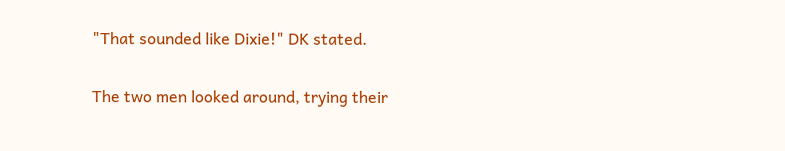"That sounded like Dixie!" DK stated.

The two men looked around, trying their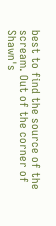best to find the source of the scream. Out of the corner of Shawn's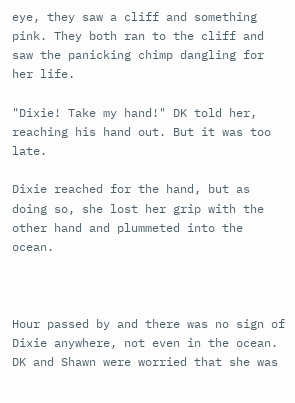eye, they saw a cliff and something pink. They both ran to the cliff and saw the panicking chimp dangling for her life.

"Dixie! Take my hand!" DK told her, reaching his hand out. But it was too late.

Dixie reached for the hand, but as doing so, she lost her grip with the other hand and plummeted into the ocean.



Hour passed by and there was no sign of Dixie anywhere, not even in the ocean. DK and Shawn were worried that she was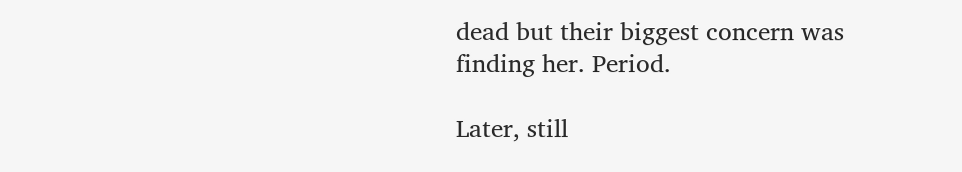dead but their biggest concern was finding her. Period.

Later, still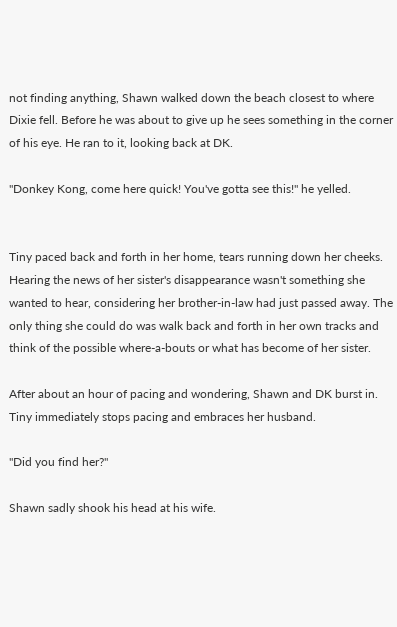not finding anything, Shawn walked down the beach closest to where Dixie fell. Before he was about to give up he sees something in the corner of his eye. He ran to it, looking back at DK.

"Donkey Kong, come here quick! You've gotta see this!" he yelled.


Tiny paced back and forth in her home, tears running down her cheeks. Hearing the news of her sister's disappearance wasn't something she wanted to hear, considering her brother-in-law had just passed away. The only thing she could do was walk back and forth in her own tracks and think of the possible where-a-bouts or what has become of her sister.

After about an hour of pacing and wondering, Shawn and DK burst in. Tiny immediately stops pacing and embraces her husband.

"Did you find her?"

Shawn sadly shook his head at his wife.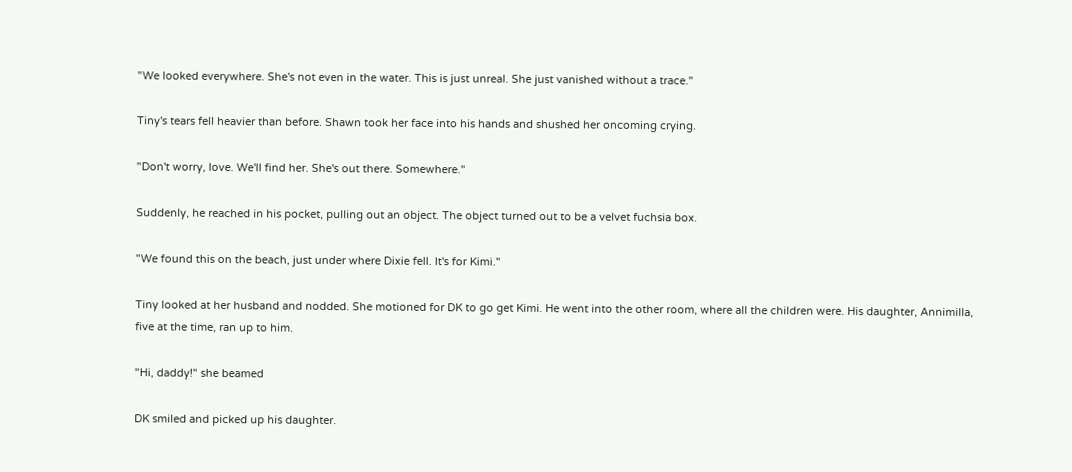"We looked everywhere. She's not even in the water. This is just unreal. She just vanished without a trace."

Tiny's tears fell heavier than before. Shawn took her face into his hands and shushed her oncoming crying.

"Don't worry, love. We'll find her. She's out there. Somewhere."

Suddenly, he reached in his pocket, pulling out an object. The object turned out to be a velvet fuchsia box.

"We found this on the beach, just under where Dixie fell. It's for Kimi."

Tiny looked at her husband and nodded. She motioned for DK to go get Kimi. He went into the other room, where all the children were. His daughter, Annimilla, five at the time, ran up to him.

"Hi, daddy!" she beamed

DK smiled and picked up his daughter.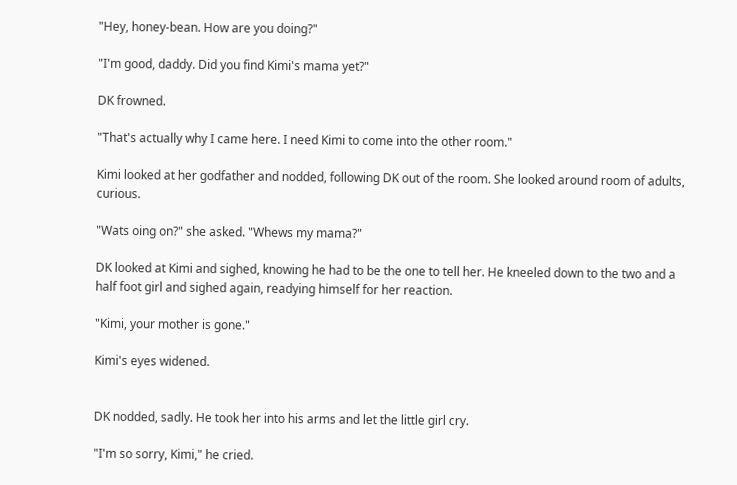"Hey, honey-bean. How are you doing?"

"I'm good, daddy. Did you find Kimi's mama yet?"

DK frowned.

"That's actually why I came here. I need Kimi to come into the other room."

Kimi looked at her godfather and nodded, following DK out of the room. She looked around room of adults, curious.

"Wats oing on?" she asked. "Whews my mama?"

DK looked at Kimi and sighed, knowing he had to be the one to tell her. He kneeled down to the two and a half foot girl and sighed again, readying himself for her reaction.

"Kimi, your mother is gone."

Kimi's eyes widened.


DK nodded, sadly. He took her into his arms and let the little girl cry.

"I'm so sorry, Kimi," he cried.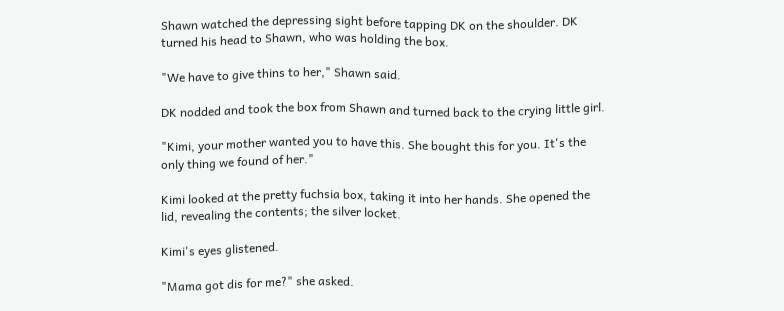Shawn watched the depressing sight before tapping DK on the shoulder. DK turned his head to Shawn, who was holding the box.

"We have to give thins to her," Shawn said.

DK nodded and took the box from Shawn and turned back to the crying little girl.

"Kimi, your mother wanted you to have this. She bought this for you. It's the only thing we found of her."

Kimi looked at the pretty fuchsia box, taking it into her hands. She opened the lid, revealing the contents; the silver locket.

Kimi's eyes glistened.

"Mama got dis for me?" she asked.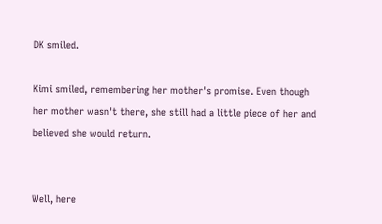DK smiled.

Kimi smiled, remembering her mother's promise. Even though her mother wasn't there, she still had a little piece of her and believed she would return.


Well, here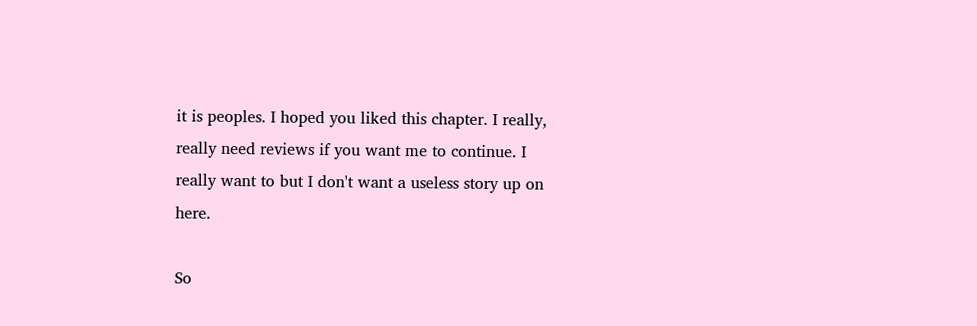it is peoples. I hoped you liked this chapter. I really, really need reviews if you want me to continue. I really want to but I don't want a useless story up on here.

So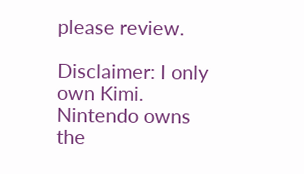please review.

Disclaimer: I only own Kimi. Nintendo owns the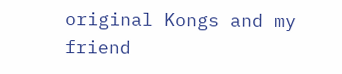original Kongs and my friend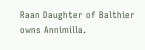Raan Daughter of Balthier owns Annimilla.